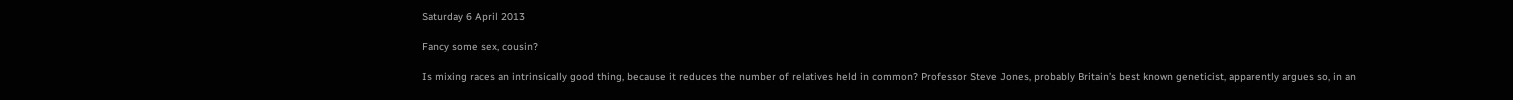Saturday 6 April 2013

Fancy some sex, cousin?

Is mixing races an intrinsically good thing, because it reduces the number of relatives held in common? Professor Steve Jones, probably Britain’s best known geneticist, apparently argues so, in an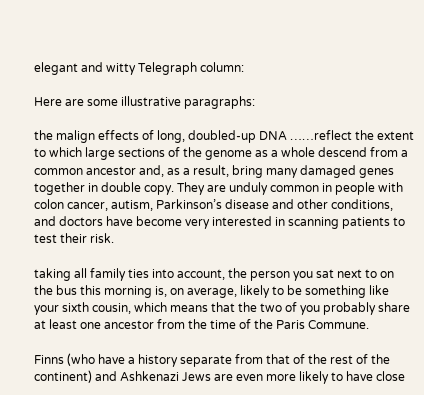elegant and witty Telegraph column:

Here are some illustrative paragraphs:

the malign effects of long, doubled-up DNA ……reflect the extent to which large sections of the genome as a whole descend from a common ancestor and, as a result, bring many damaged genes together in double copy. They are unduly common in people with colon cancer, autism, Parkinson’s disease and other conditions, and doctors have become very interested in scanning patients to test their risk.

taking all family ties into account, the person you sat next to on the bus this morning is, on average, likely to be something like your sixth cousin, which means that the two of you probably share at least one ancestor from the time of the Paris Commune.

Finns (who have a history separate from that of the rest of the continent) and Ashkenazi Jews are even more likely to have close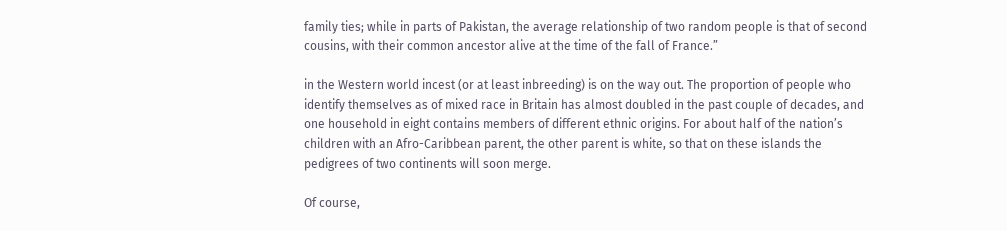family ties; while in parts of Pakistan, the average relationship of two random people is that of second cousins, with their common ancestor alive at the time of the fall of France.”

in the Western world incest (or at least inbreeding) is on the way out. The proportion of people who identify themselves as of mixed race in Britain has almost doubled in the past couple of decades, and one household in eight contains members of different ethnic origins. For about half of the nation’s children with an Afro-Caribbean parent, the other parent is white, so that on these islands the pedigrees of two continents will soon merge.

Of course,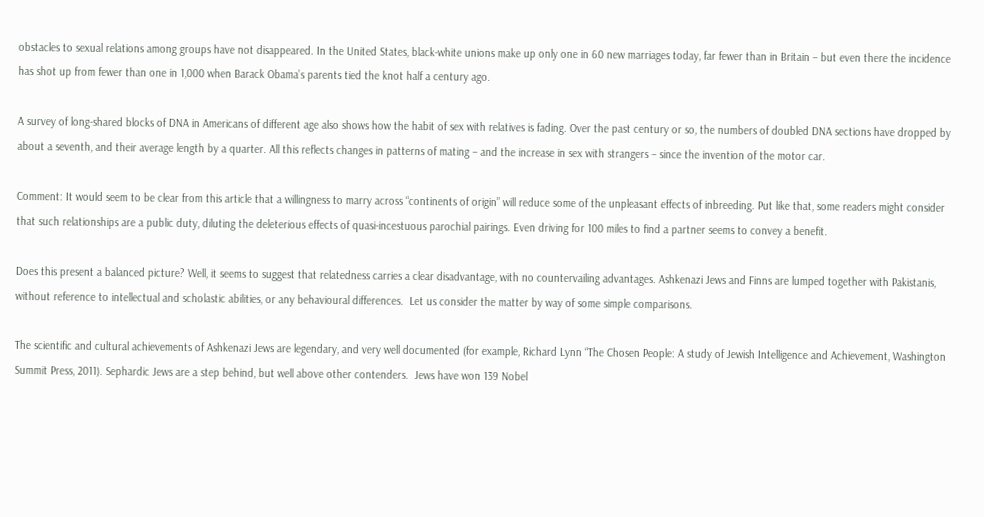obstacles to sexual relations among groups have not disappeared. In the United States, black-white unions make up only one in 60 new marriages today, far fewer than in Britain – but even there the incidence has shot up from fewer than one in 1,000 when Barack Obama’s parents tied the knot half a century ago.

A survey of long-shared blocks of DNA in Americans of different age also shows how the habit of sex with relatives is fading. Over the past century or so, the numbers of doubled DNA sections have dropped by about a seventh, and their average length by a quarter. All this reflects changes in patterns of mating – and the increase in sex with strangers – since the invention of the motor car.

Comment: It would seem to be clear from this article that a willingness to marry across “continents of origin” will reduce some of the unpleasant effects of inbreeding. Put like that, some readers might consider that such relationships are a public duty, diluting the deleterious effects of quasi-incestuous parochial pairings. Even driving for 100 miles to find a partner seems to convey a benefit.

Does this present a balanced picture? Well, it seems to suggest that relatedness carries a clear disadvantage, with no countervailing advantages. Ashkenazi Jews and Finns are lumped together with Pakistanis, without reference to intellectual and scholastic abilities, or any behavioural differences.  Let us consider the matter by way of some simple comparisons.

The scientific and cultural achievements of Ashkenazi Jews are legendary, and very well documented (for example, Richard Lynn “The Chosen People: A study of Jewish Intelligence and Achievement, Washington Summit Press, 2011). Sephardic Jews are a step behind, but well above other contenders.  Jews have won 139 Nobel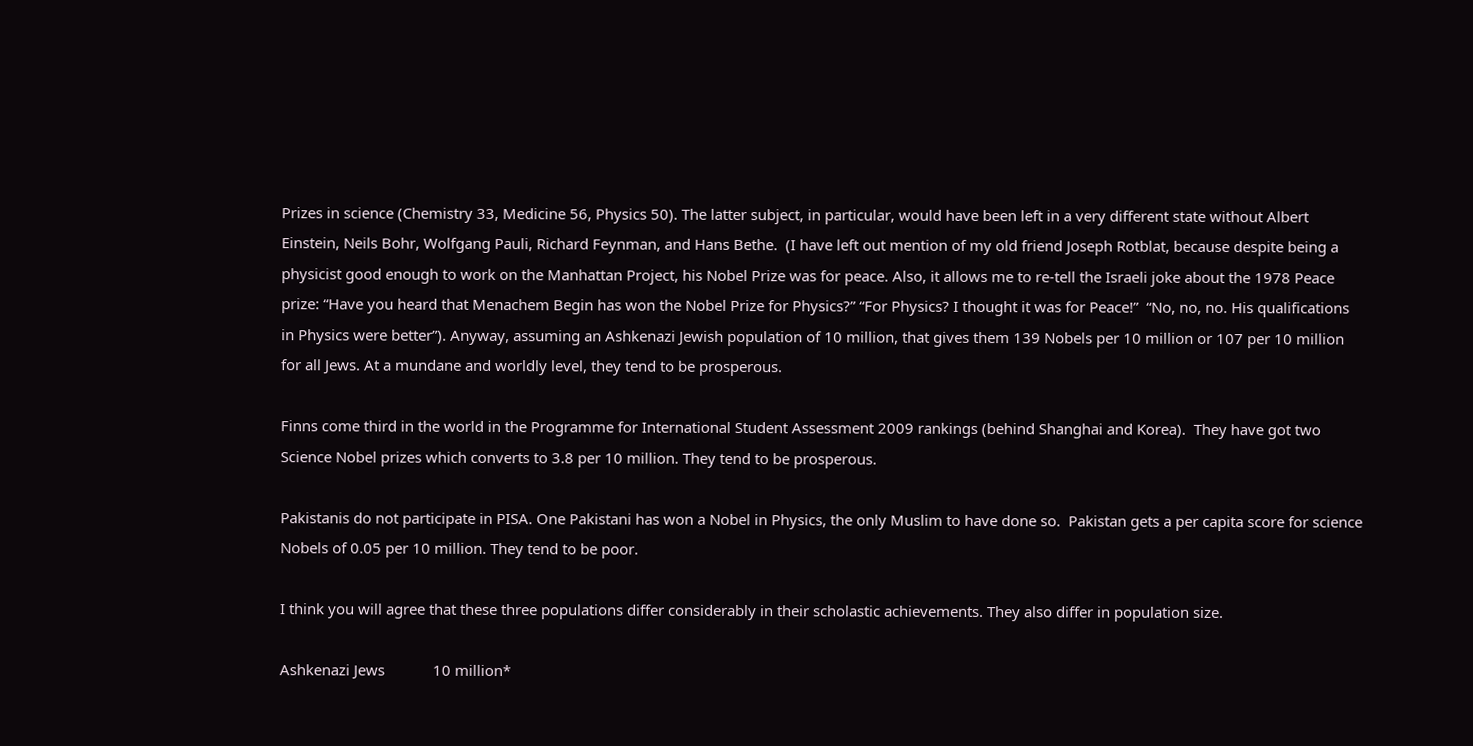Prizes in science (Chemistry 33, Medicine 56, Physics 50). The latter subject, in particular, would have been left in a very different state without Albert Einstein, Neils Bohr, Wolfgang Pauli, Richard Feynman, and Hans Bethe.  (I have left out mention of my old friend Joseph Rotblat, because despite being a physicist good enough to work on the Manhattan Project, his Nobel Prize was for peace. Also, it allows me to re-tell the Israeli joke about the 1978 Peace prize: “Have you heard that Menachem Begin has won the Nobel Prize for Physics?” “For Physics? I thought it was for Peace!”  “No, no, no. His qualifications in Physics were better”). Anyway, assuming an Ashkenazi Jewish population of 10 million, that gives them 139 Nobels per 10 million or 107 per 10 million for all Jews. At a mundane and worldly level, they tend to be prosperous.

Finns come third in the world in the Programme for International Student Assessment 2009 rankings (behind Shanghai and Korea).  They have got two Science Nobel prizes which converts to 3.8 per 10 million. They tend to be prosperous.

Pakistanis do not participate in PISA. One Pakistani has won a Nobel in Physics, the only Muslim to have done so.  Pakistan gets a per capita score for science Nobels of 0.05 per 10 million. They tend to be poor.

I think you will agree that these three populations differ considerably in their scholastic achievements. They also differ in population size.

Ashkenazi Jews            10 million*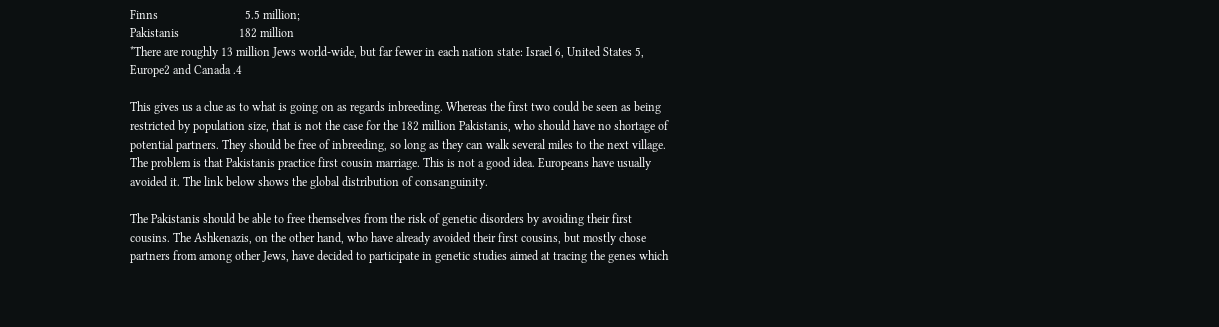Finns                             5.5 million;
Pakistanis                    182 million
*There are roughly 13 million Jews world-wide, but far fewer in each nation state: Israel 6, United States 5, Europe2 and Canada .4

This gives us a clue as to what is going on as regards inbreeding. Whereas the first two could be seen as being restricted by population size, that is not the case for the 182 million Pakistanis, who should have no shortage of potential partners. They should be free of inbreeding, so long as they can walk several miles to the next village. The problem is that Pakistanis practice first cousin marriage. This is not a good idea. Europeans have usually avoided it. The link below shows the global distribution of consanguinity.

The Pakistanis should be able to free themselves from the risk of genetic disorders by avoiding their first cousins. The Ashkenazis, on the other hand, who have already avoided their first cousins, but mostly chose partners from among other Jews, have decided to participate in genetic studies aimed at tracing the genes which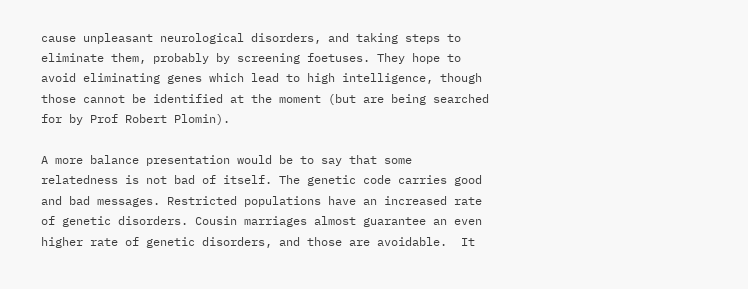cause unpleasant neurological disorders, and taking steps to eliminate them, probably by screening foetuses. They hope to avoid eliminating genes which lead to high intelligence, though those cannot be identified at the moment (but are being searched for by Prof Robert Plomin).

A more balance presentation would be to say that some relatedness is not bad of itself. The genetic code carries good and bad messages. Restricted populations have an increased rate of genetic disorders. Cousin marriages almost guarantee an even higher rate of genetic disorders, and those are avoidable.  It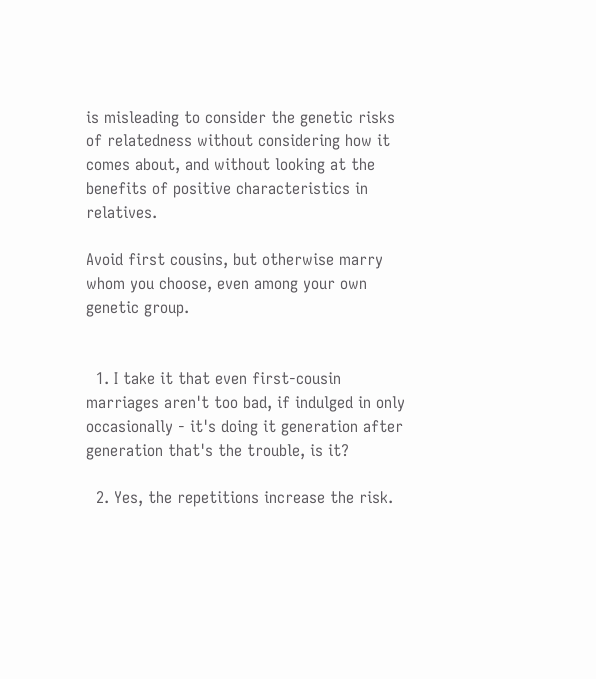is misleading to consider the genetic risks of relatedness without considering how it comes about, and without looking at the benefits of positive characteristics in relatives.

Avoid first cousins, but otherwise marry whom you choose, even among your own genetic group.


  1. I take it that even first-cousin marriages aren't too bad, if indulged in only occasionally - it's doing it generation after generation that's the trouble, is it?

  2. Yes, the repetitions increase the risk.